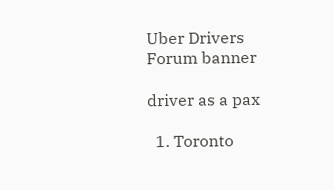Uber Drivers Forum banner

driver as a pax

  1. Toronto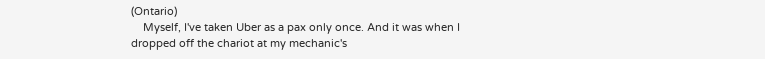(Ontario)
    Myself, I've taken Uber as a pax only once. And it was when I dropped off the chariot at my mechanic's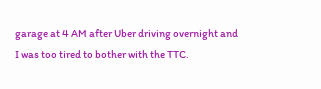garage at 4 AM after Uber driving overnight and I was too tired to bother with the TTC.